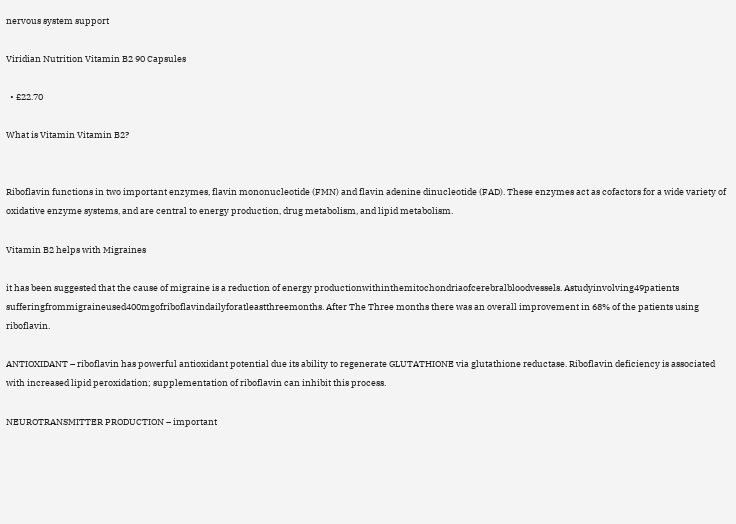nervous system support

Viridian Nutrition Vitamin B2 90 Capsules

  • £22.70

What is Vitamin Vitamin B2?


Riboflavin functions in two important enzymes, flavin mononucleotide (FMN) and flavin adenine dinucleotide (FAD). These enzymes act as cofactors for a wide variety of oxidative enzyme systems, and are central to energy production, drug metabolism, and lipid metabolism.

Vitamin B2 helps with Migraines

it has been suggested that the cause of migraine is a reduction of energy productionwithinthemitochondriaofcerebralbloodvessels. Astudyinvolving49patients sufferingfrommigraineused400mgofriboflavindailyforatleastthreemonths. After The Three months there was an overall improvement in 68% of the patients using riboflavin.

ANTIOXIDANT – riboflavin has powerful antioxidant potential due its ability to regenerate GLUTATHIONE via glutathione reductase. Riboflavin deficiency is associated with increased lipid peroxidation; supplementation of riboflavin can inhibit this process.

NEUROTRANSMITTER PRODUCTION – important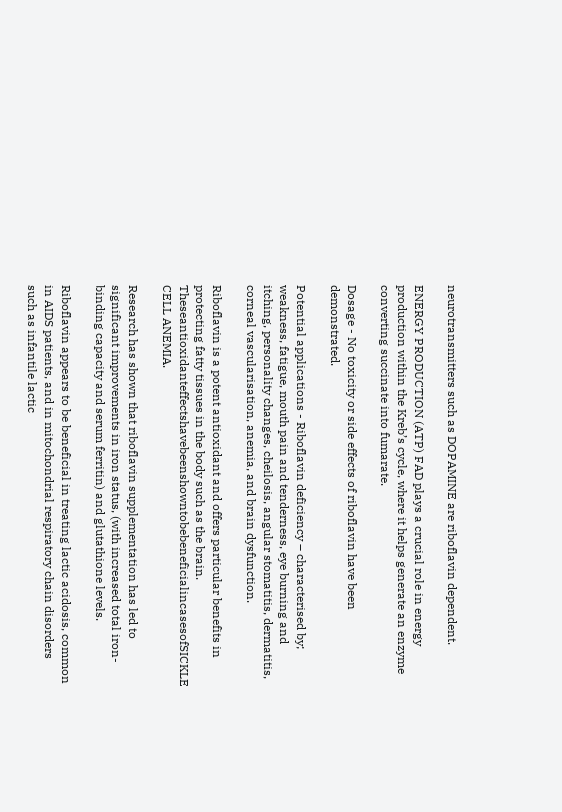neurotransmitters such as DOPAMINE are riboflavin dependent.

ENERGY PRODUCTION (ATP) FAD plays a crucial role in energy production within the Kreb’s cycle, where it helps generate an enzyme converting succinate into fumarate.

Dosage - No toxicity or side effects of riboflavin have been demonstrated.

Potential applications - Riboflavin deficiency – characterised by; weakness, fatigue, mouth pain and tenderness, eye burning and itching, personality changes, cheilosis, angular stomatitis, dermatitis, corneal vascularisation, anemia, and brain dysfunction.

Riboflavin is a potent antioxidant and offers particular benefits in protecting fatty tissues in the body such as the brain. TheseantioxidanteffectshavebeenshowntobebeneficialincasesofSICKLE CELL ANEMIA.

Research has shown that riboflavin supplementation has led to significant improvements in iron status, (with increased total iron-binding capacity and serum ferritin) and glutathione levels.

Riboflavin appears to be beneficial in treating lactic acidosis, common in AIDS patients, and in mitochondrial respiratory chain disorders such as infantile lactic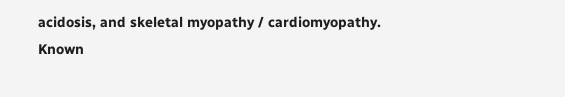acidosis, and skeletal myopathy / cardiomyopathy.
Known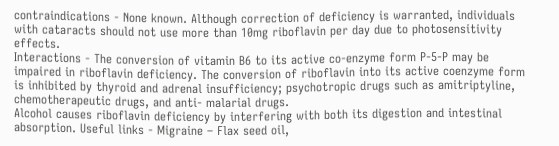contraindications - None known. Although correction of deficiency is warranted, individuals with cataracts should not use more than 10mg riboflavin per day due to photosensitivity effects.
Interactions - The conversion of vitamin B6 to its active co-enzyme form P-5-P may be impaired in riboflavin deficiency. The conversion of riboflavin into its active coenzyme form is inhibited by thyroid and adrenal insufficiency; psychotropic drugs such as amitriptyline, chemotherapeutic drugs, and anti- malarial drugs.
Alcohol causes riboflavin deficiency by interfering with both its digestion and intestinal absorption. Useful links - Migraine – Flax seed oil,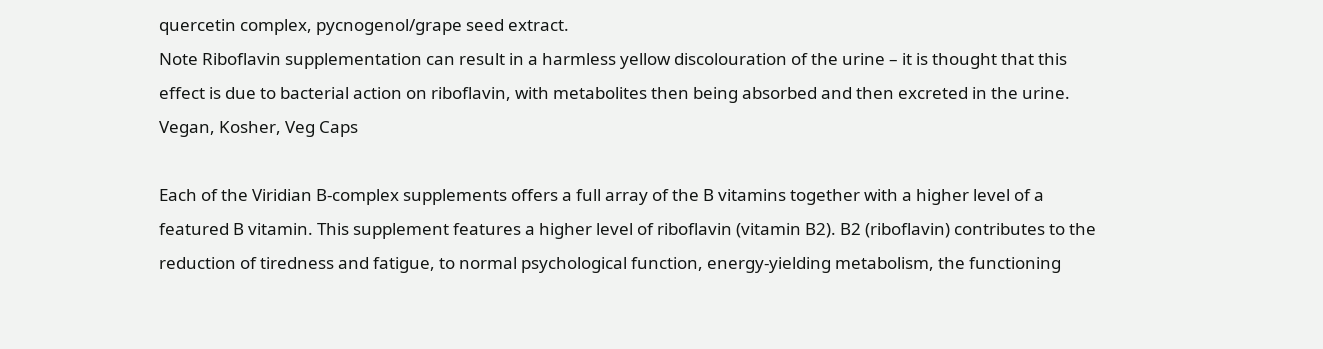quercetin complex, pycnogenol/grape seed extract.
Note Riboflavin supplementation can result in a harmless yellow discolouration of the urine – it is thought that this effect is due to bacterial action on riboflavin, with metabolites then being absorbed and then excreted in the urine.
Vegan, Kosher, Veg Caps

Each of the Viridian B-complex supplements offers a full array of the B vitamins together with a higher level of a featured B vitamin. This supplement features a higher level of riboflavin (vitamin B2). B2 (riboflavin) contributes to the reduction of tiredness and fatigue, to normal psychological function, energy-yielding metabolism, the functioning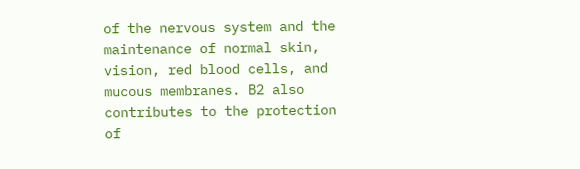of the nervous system and the maintenance of normal skin, vision, red blood cells, and mucous membranes. B2 also contributes to the protection of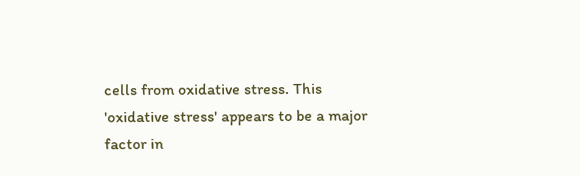cells from oxidative stress. This 'oxidative stress' appears to be a major factor in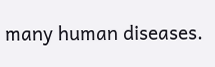many human diseases.